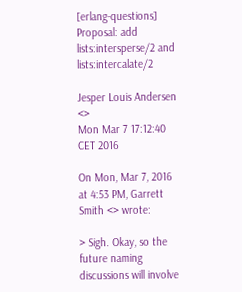[erlang-questions] Proposal: add lists:intersperse/2 and lists:intercalate/2

Jesper Louis Andersen <>
Mon Mar 7 17:12:40 CET 2016

On Mon, Mar 7, 2016 at 4:53 PM, Garrett Smith <> wrote:

> Sigh. Okay, so the future naming discussions will involve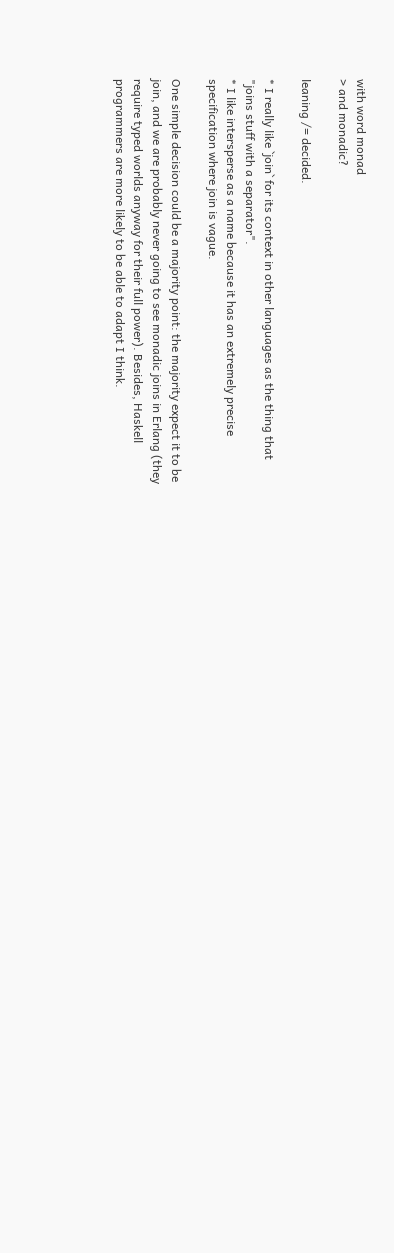with word monad
> and monadic?

leaning /= decided.

* I really like `join` for its context in other languages as the thing that
"joins stuff with a separator".
* I like intersperse as a name because it has an extremely precise
specification where join is vague.

One simple decision could be a majority point: the majority expect it to be
join, and we are probably never going to see monadic joins in Erlang (they
require typed worlds anyway for their full power). Besides, Haskell
programmers are more likely to be able to adapt I think.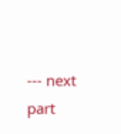--- next part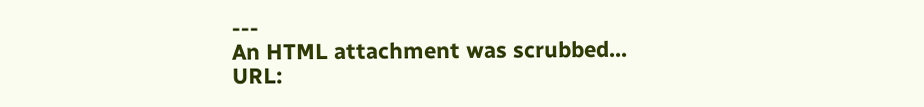---
An HTML attachment was scrubbed...
URL: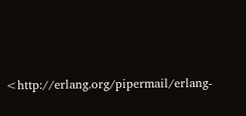<http://erlang.org/pipermail/erlang-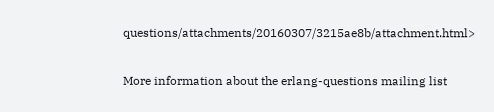questions/attachments/20160307/3215ae8b/attachment.html>

More information about the erlang-questions mailing list